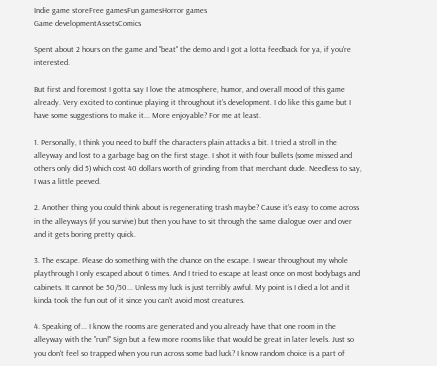Indie game storeFree gamesFun gamesHorror games
Game developmentAssetsComics

Spent about 2 hours on the game and "beat" the demo and I got a lotta feedback for ya, if you're interested.

But first and foremost I gotta say I love the atmosphere, humor, and overall mood of this game already. Very excited to continue playing it throughout it's development. I do like this game but I have some suggestions to make it... More enjoyable? For me at least.

1. Personally, I think you need to buff the characters plain attacks a bit. I tried a stroll in the alleyway and lost to a garbage bag on the first stage. I shot it with four bullets (some missed and others only did 5) which cost 40 dollars worth of grinding from that merchant dude. Needless to say, I was a little peeved.

2. Another thing you could think about is regenerating trash maybe? Cause it's easy to come across in the alleyways (if you survive) but then you have to sit through the same dialogue over and over and it gets boring pretty quick.

3. The escape. Please do something with the chance on the escape. I swear throughout my whole playthrough I only escaped about 6 times. And I tried to escape at least once on most bodybags and cabinets. It cannot be 50/50... Unless my luck is just terribly awful. My point is I died a lot and it kinda took the fun out of it since you can't avoid most creatures.

4. Speaking of... I know the rooms are generated and you already have that one room in the alleyway with the "run!" Sign but a few more rooms like that would be great in later levels. Just so you don't feel so trapped when you run across some bad luck? I know random choice is a part of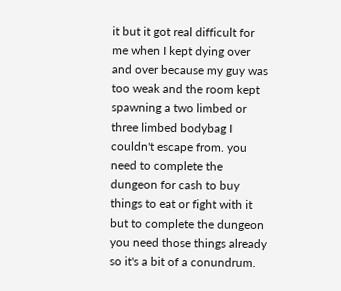it but it got real difficult for me when I kept dying over and over because my guy was too weak and the room kept spawning a two limbed or three limbed bodybag I couldn't escape from. you need to complete the dungeon for cash to buy things to eat or fight with it but to complete the dungeon you need those things already so it's a bit of a conundrum.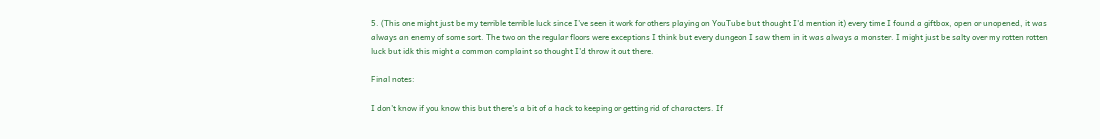5. (This one might just be my terrible terrible luck since I've seen it work for others playing on YouTube but thought I'd mention it) every time I found a giftbox, open or unopened, it was always an enemy of some sort. The two on the regular floors were exceptions I think but every dungeon I saw them in it was always a monster. I might just be salty over my rotten rotten luck but idk this might a common complaint so thought I'd throw it out there.

Final notes:

I don't know if you know this but there's a bit of a hack to keeping or getting rid of characters. If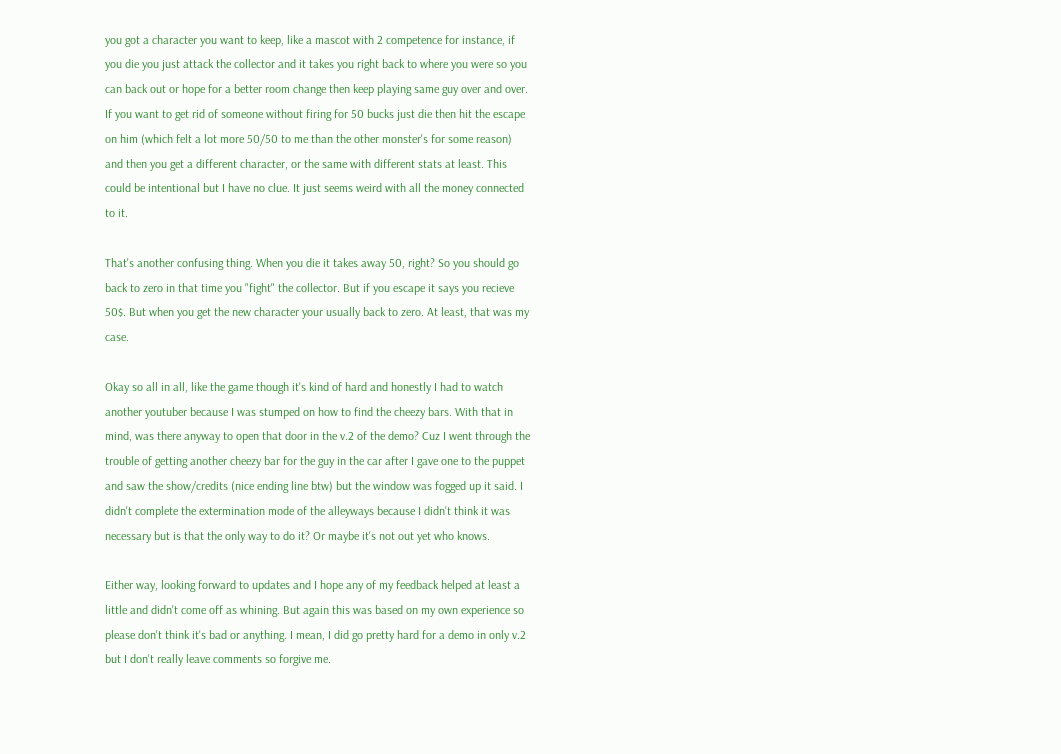you got a character you want to keep, like a mascot with 2 competence for instance, if you die you just attack the collector and it takes you right back to where you were so you can back out or hope for a better room change then keep playing same guy over and over. If you want to get rid of someone without firing for 50 bucks just die then hit the escape on him (which felt a lot more 50/50 to me than the other monster's for some reason) and then you get a different character, or the same with different stats at least. This could be intentional but I have no clue. It just seems weird with all the money connected to it.

That's another confusing thing. When you die it takes away 50, right? So you should go back to zero in that time you "fight" the collector. But if you escape it says you recieve 50$. But when you get the new character your usually back to zero. At least, that was my case.

Okay so all in all, like the game though it's kind of hard and honestly I had to watch another youtuber because I was stumped on how to find the cheezy bars. With that in mind, was there anyway to open that door in the v.2 of the demo? Cuz I went through the trouble of getting another cheezy bar for the guy in the car after I gave one to the puppet and saw the show/credits (nice ending line btw) but the window was fogged up it said. I didn't complete the extermination mode of the alleyways because I didn't think it was necessary but is that the only way to do it? Or maybe it's not out yet who knows.

Either way, looking forward to updates and I hope any of my feedback helped at least a little and didn't come off as whining. But again this was based on my own experience so please don't think it's bad or anything. I mean, I did go pretty hard for a demo in only v.2 but I don't really leave comments so forgive me.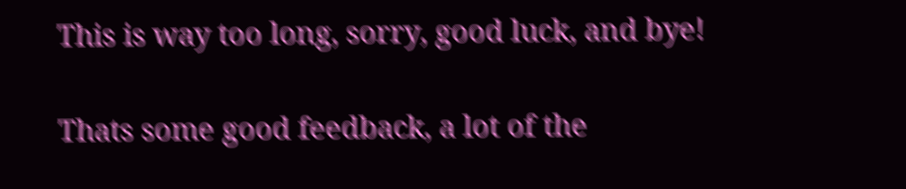This is way too long, sorry, good luck, and bye!


Thats some good feedback, a lot of the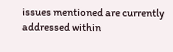issues mentioned are currently addressed within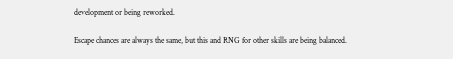development or being reworked.

Escape chances are always the same, but this and RNG for other skills are being balanced.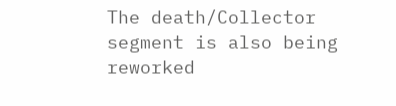The death/Collector segment is also being reworked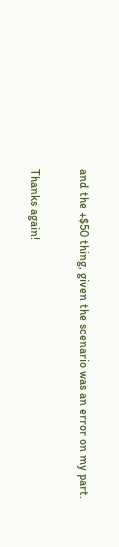and the +$50 thing, given the scenario was an error on my part.

Thanks again!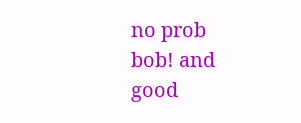no prob bob! and good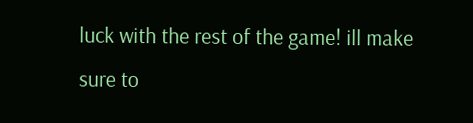luck with the rest of the game! ill make sure to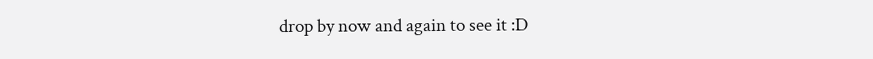drop by now and again to see it :D